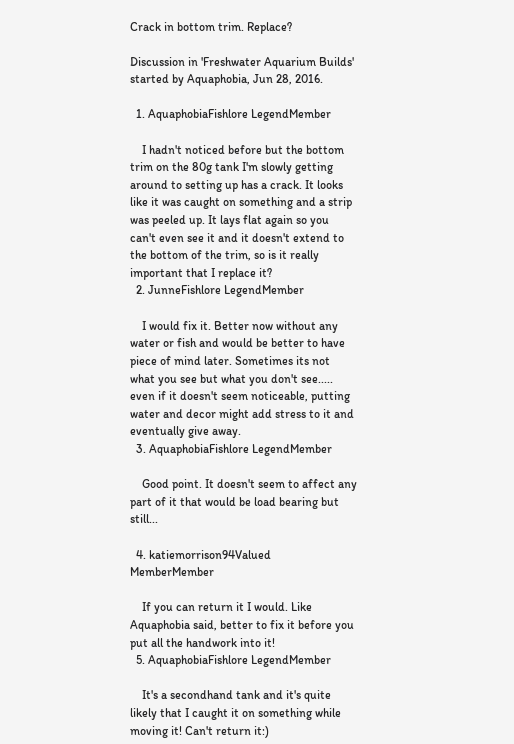Crack in bottom trim. Replace?

Discussion in 'Freshwater Aquarium Builds' started by Aquaphobia, Jun 28, 2016.

  1. AquaphobiaFishlore LegendMember

    I hadn't noticed before but the bottom trim on the 80g tank I'm slowly getting around to setting up has a crack. It looks like it was caught on something and a strip was peeled up. It lays flat again so you can't even see it and it doesn't extend to the bottom of the trim, so is it really important that I replace it?
  2. JunneFishlore LegendMember

    I would fix it. Better now without any water or fish and would be better to have piece of mind later. Sometimes its not what you see but what you don't see..... even if it doesn't seem noticeable, putting water and decor might add stress to it and eventually give away.
  3. AquaphobiaFishlore LegendMember

    Good point. It doesn't seem to affect any part of it that would be load bearing but still...

  4. katiemorrison94Valued MemberMember

    If you can return it I would. Like Aquaphobia said, better to fix it before you put all the handwork into it!
  5. AquaphobiaFishlore LegendMember

    It's a secondhand tank and it's quite likely that I caught it on something while moving it! Can't return it:)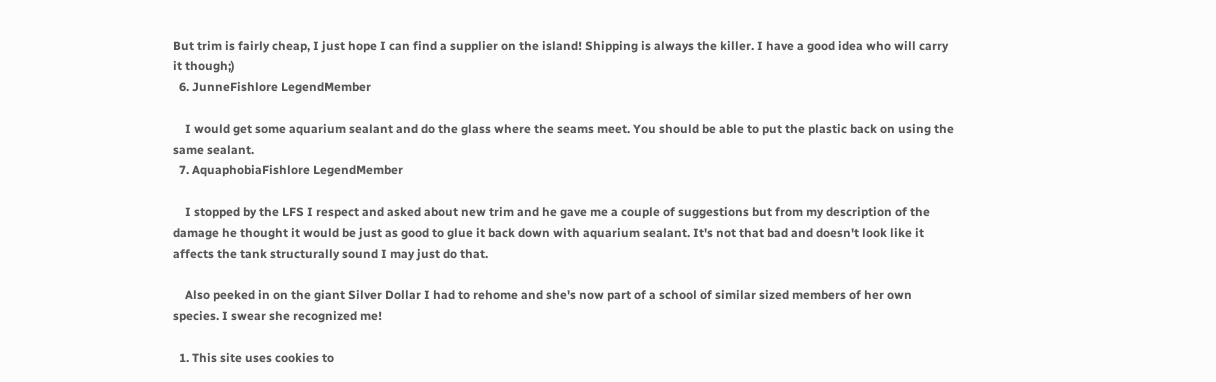But trim is fairly cheap, I just hope I can find a supplier on the island! Shipping is always the killer. I have a good idea who will carry it though;)
  6. JunneFishlore LegendMember

    I would get some aquarium sealant and do the glass where the seams meet. You should be able to put the plastic back on using the same sealant.
  7. AquaphobiaFishlore LegendMember

    I stopped by the LFS I respect and asked about new trim and he gave me a couple of suggestions but from my description of the damage he thought it would be just as good to glue it back down with aquarium sealant. It's not that bad and doesn't look like it affects the tank structurally sound I may just do that.

    Also peeked in on the giant Silver Dollar I had to rehome and she's now part of a school of similar sized members of her own species. I swear she recognized me!

  1. This site uses cookies to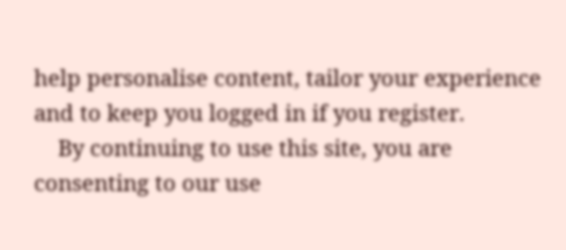help personalise content, tailor your experience and to keep you logged in if you register.
    By continuing to use this site, you are consenting to our use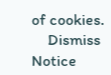of cookies.
    Dismiss Notice